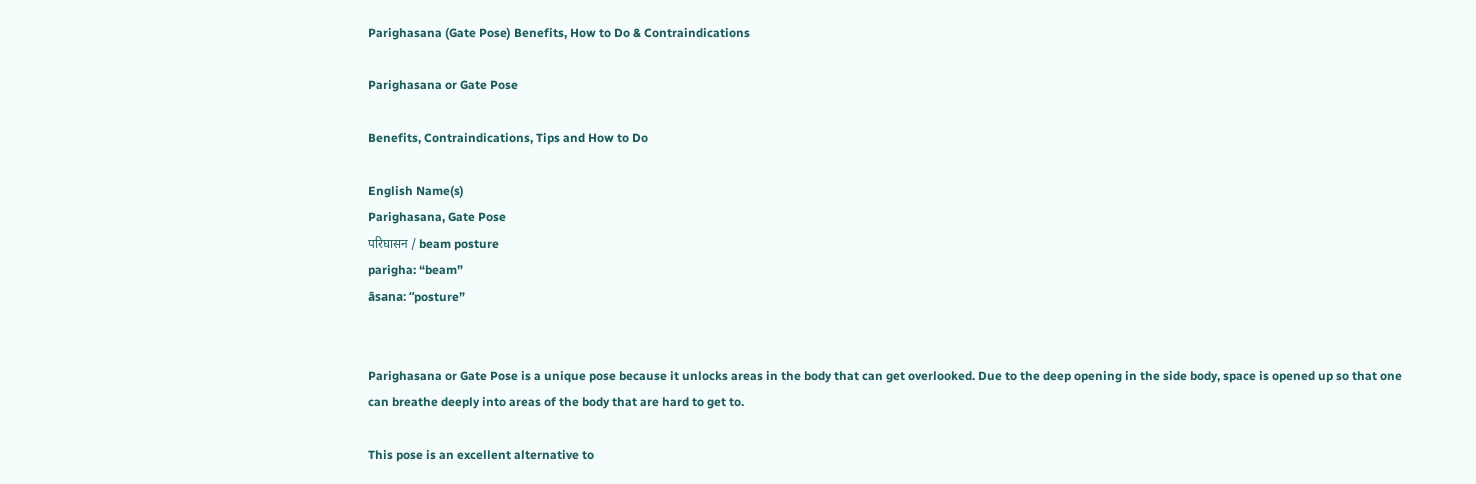Parighasana (Gate Pose) Benefits, How to Do & Contraindications

Parighasana or Gate Pose

Benefits, Contraindications, Tips and How to Do

English Name(s)
Parighasana, Gate Pose
परिघासन / beam posture
parigha: “beam”
āsana: “posture”


Parighasana or Gate Pose is a unique pose because it unlocks areas in the body that can get overlooked. Due to the deep opening in the side body, space is opened up so that one can breathe deeply into areas of the body that are hard to get to.

This pose is an excellent alternative to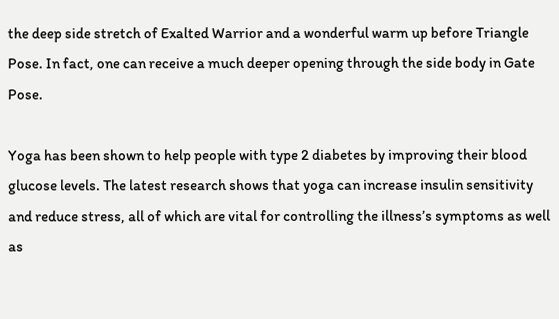the deep side stretch of Exalted Warrior and a wonderful warm up before Triangle Pose. In fact, one can receive a much deeper opening through the side body in Gate Pose.

Yoga has been shown to help people with type 2 diabetes by improving their blood glucose levels. The latest research shows that yoga can increase insulin sensitivity and reduce stress, all of which are vital for controlling the illness’s symptoms as well as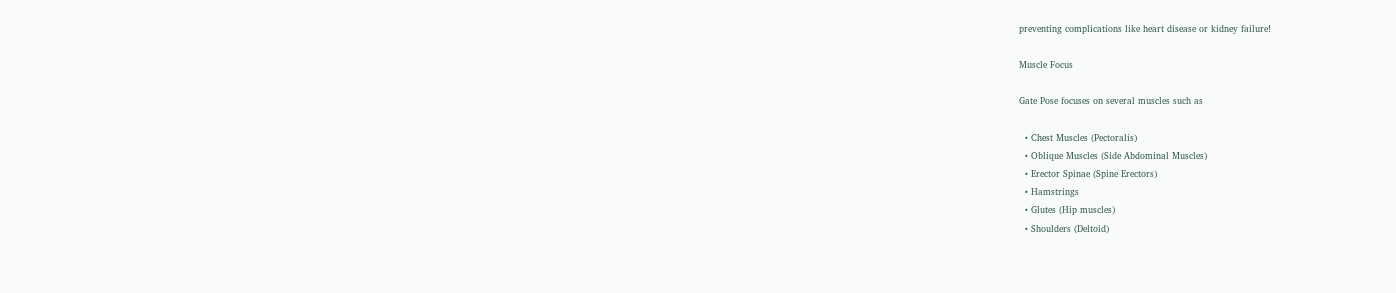preventing complications like heart disease or kidney failure!

Muscle Focus

Gate Pose focuses on several muscles such as

  • Chest Muscles (Pectoralis)
  • Oblique Muscles (Side Abdominal Muscles)
  • Erector Spinae (Spine Erectors)
  • Hamstrings
  • Glutes (Hip muscles)
  • Shoulders (Deltoid)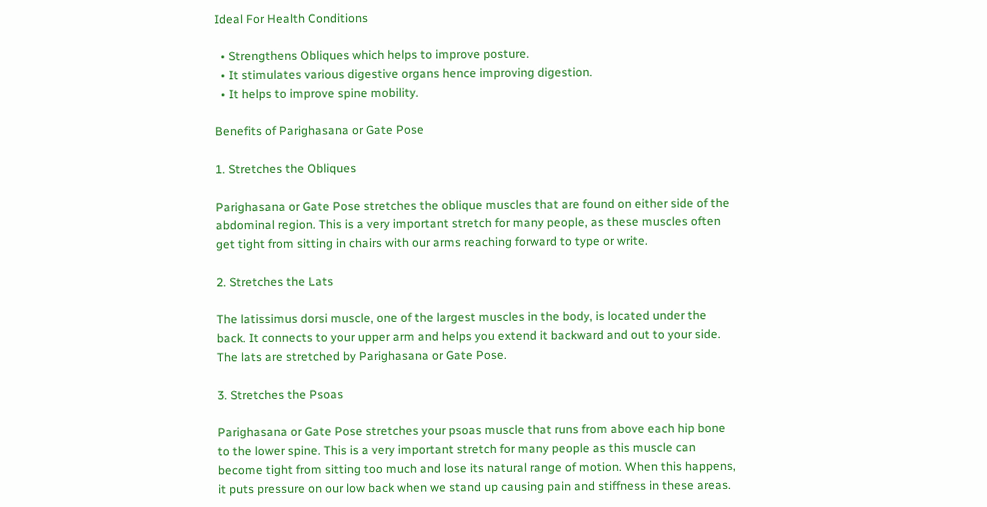Ideal For Health Conditions

  • Strengthens Obliques which helps to improve posture.
  • It stimulates various digestive organs hence improving digestion.
  • It helps to improve spine mobility.

Benefits of Parighasana or Gate Pose

1. Stretches the Obliques

Parighasana or Gate Pose stretches the oblique muscles that are found on either side of the abdominal region. This is a very important stretch for many people, as these muscles often get tight from sitting in chairs with our arms reaching forward to type or write.

2. Stretches the Lats

The latissimus dorsi muscle, one of the largest muscles in the body, is located under the back. It connects to your upper arm and helps you extend it backward and out to your side. The lats are stretched by Parighasana or Gate Pose.

3. Stretches the Psoas

Parighasana or Gate Pose stretches your psoas muscle that runs from above each hip bone to the lower spine. This is a very important stretch for many people as this muscle can become tight from sitting too much and lose its natural range of motion. When this happens, it puts pressure on our low back when we stand up causing pain and stiffness in these areas.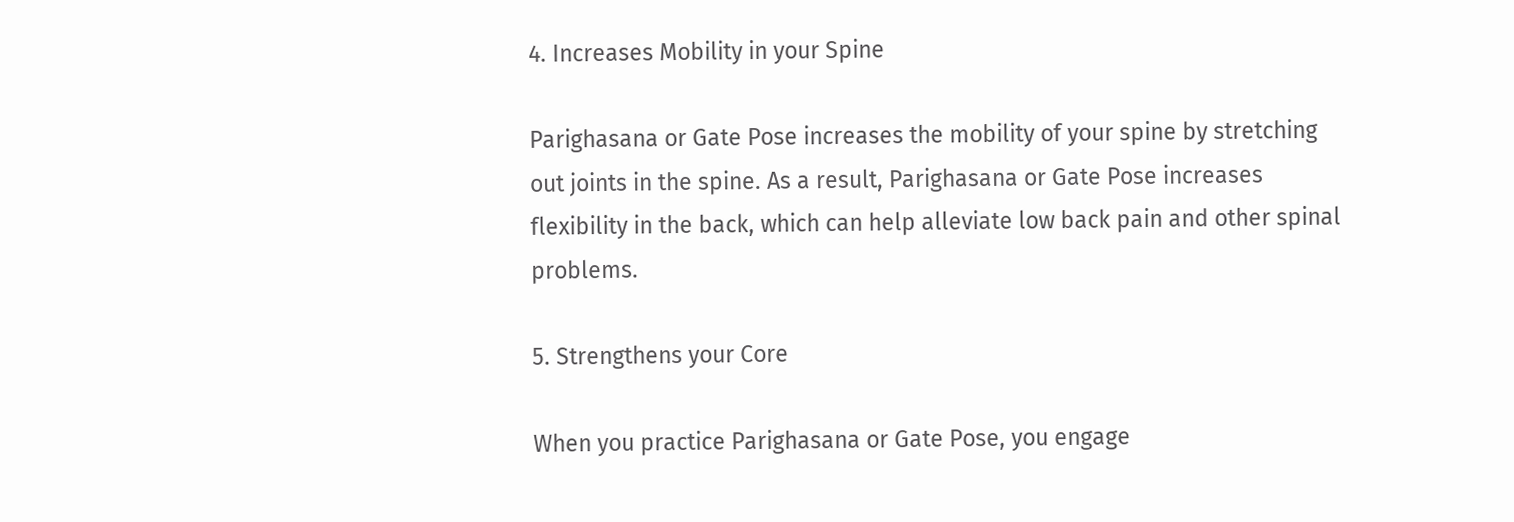4. Increases Mobility in your Spine

Parighasana or Gate Pose increases the mobility of your spine by stretching out joints in the spine. As a result, Parighasana or Gate Pose increases flexibility in the back, which can help alleviate low back pain and other spinal problems.

5. Strengthens your Core

When you practice Parighasana or Gate Pose, you engage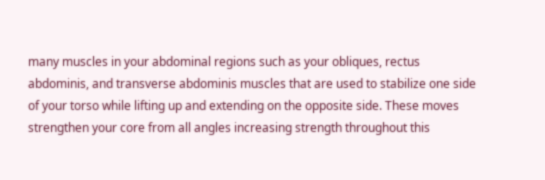many muscles in your abdominal regions such as your obliques, rectus abdominis, and transverse abdominis muscles that are used to stabilize one side of your torso while lifting up and extending on the opposite side. These moves strengthen your core from all angles increasing strength throughout this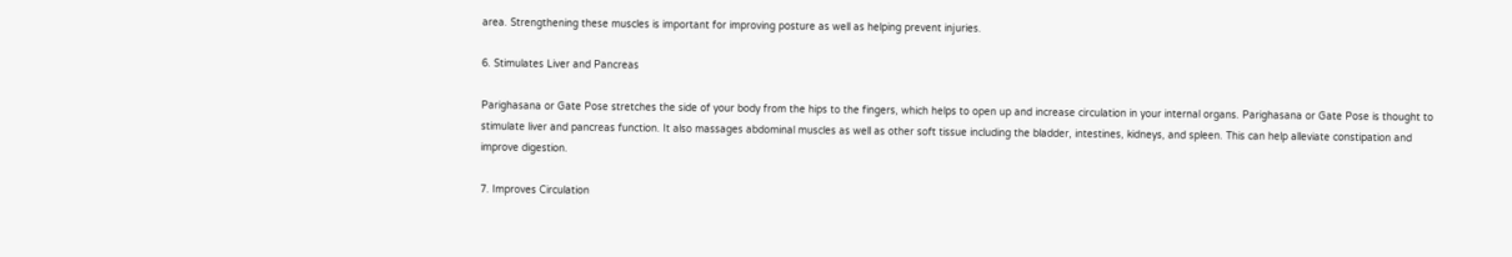area. Strengthening these muscles is important for improving posture as well as helping prevent injuries.

6. Stimulates Liver and Pancreas

Parighasana or Gate Pose stretches the side of your body from the hips to the fingers, which helps to open up and increase circulation in your internal organs. Parighasana or Gate Pose is thought to stimulate liver and pancreas function. It also massages abdominal muscles as well as other soft tissue including the bladder, intestines, kidneys, and spleen. This can help alleviate constipation and improve digestion.

7. Improves Circulation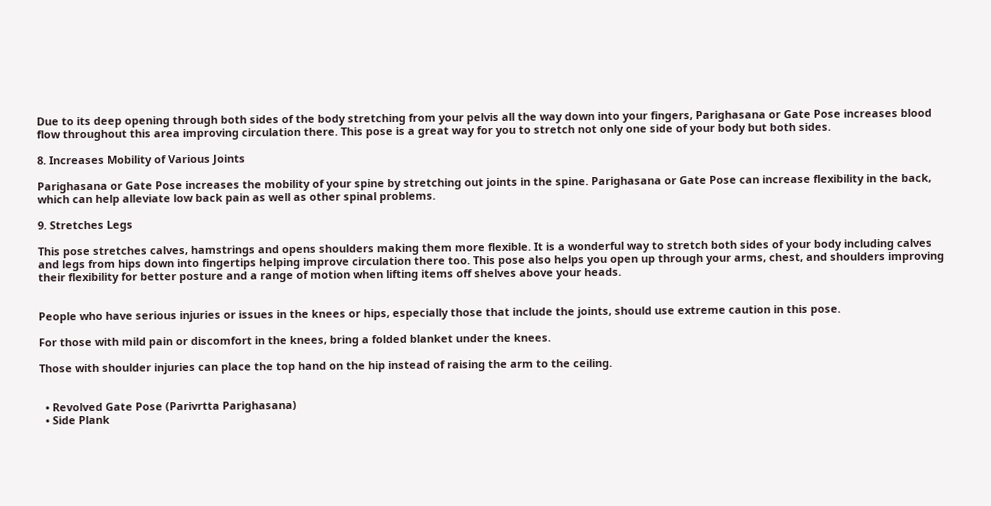Due to its deep opening through both sides of the body stretching from your pelvis all the way down into your fingers, Parighasana or Gate Pose increases blood flow throughout this area improving circulation there. This pose is a great way for you to stretch not only one side of your body but both sides.

8. Increases Mobility of Various Joints

Parighasana or Gate Pose increases the mobility of your spine by stretching out joints in the spine. Parighasana or Gate Pose can increase flexibility in the back, which can help alleviate low back pain as well as other spinal problems.

9. Stretches Legs

This pose stretches calves, hamstrings and opens shoulders making them more flexible. It is a wonderful way to stretch both sides of your body including calves and legs from hips down into fingertips helping improve circulation there too. This pose also helps you open up through your arms, chest, and shoulders improving their flexibility for better posture and a range of motion when lifting items off shelves above your heads.


People who have serious injuries or issues in the knees or hips, especially those that include the joints, should use extreme caution in this pose.

For those with mild pain or discomfort in the knees, bring a folded blanket under the knees.

Those with shoulder injuries can place the top hand on the hip instead of raising the arm to the ceiling.


  • Revolved Gate Pose (Parivrtta Parighasana)
  • Side Plank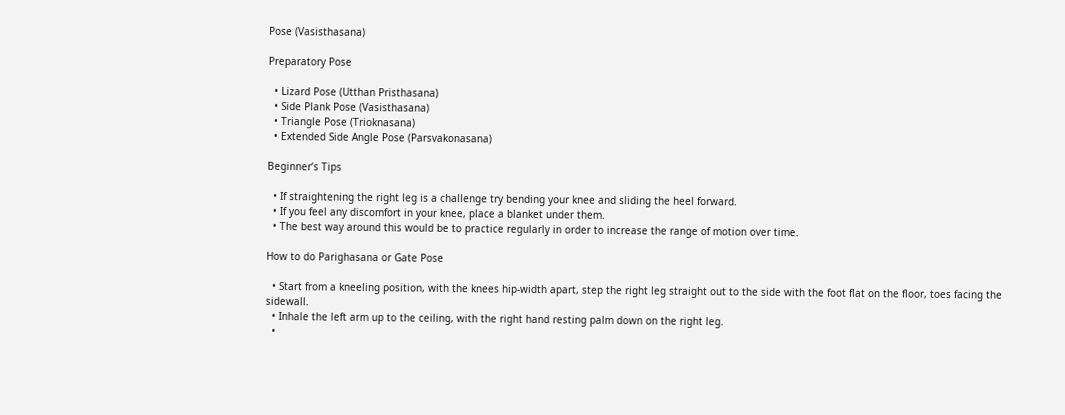Pose (Vasisthasana)

Preparatory Pose

  • Lizard Pose (Utthan Pristhasana)
  • Side Plank Pose (Vasisthasana)
  • Triangle Pose (Trioknasana)
  • Extended Side Angle Pose (Parsvakonasana)

Beginner’s Tips

  • If straightening the right leg is a challenge try bending your knee and sliding the heel forward.
  • If you feel any discomfort in your knee, place a blanket under them.
  • The best way around this would be to practice regularly in order to increase the range of motion over time.

How to do Parighasana or Gate Pose

  • Start from a kneeling position, with the knees hip-width apart, step the right leg straight out to the side with the foot flat on the floor, toes facing the sidewall.
  • Inhale the left arm up to the ceiling, with the right hand resting palm down on the right leg.
  •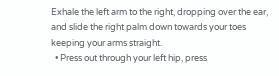Exhale the left arm to the right, dropping over the ear, and slide the right palm down towards your toes keeping your arms straight.
  • Press out through your left hip, press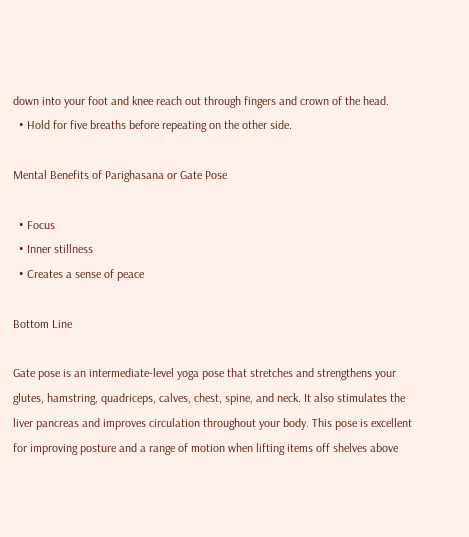down into your foot and knee reach out through fingers and crown of the head.
  • Hold for five breaths before repeating on the other side.

Mental Benefits of Parighasana or Gate Pose

  • Focus
  • Inner stillness
  • Creates a sense of peace

Bottom Line

Gate pose is an intermediate-level yoga pose that stretches and strengthens your glutes, hamstring, quadriceps, calves, chest, spine, and neck. It also stimulates the liver pancreas and improves circulation throughout your body. This pose is excellent for improving posture and a range of motion when lifting items off shelves above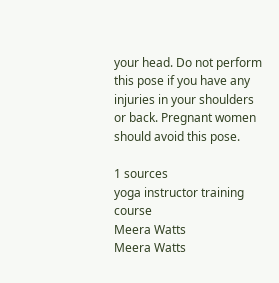your head. Do not perform this pose if you have any injuries in your shoulders or back. Pregnant women should avoid this pose.

1 sources
yoga instructor training course
Meera Watts
Meera Watts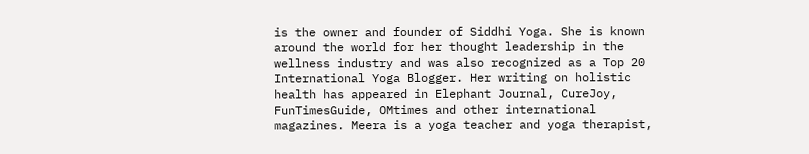is the owner and founder of Siddhi Yoga. She is known around the world for her thought leadership in the wellness industry and was also recognized as a Top 20 International Yoga Blogger. Her writing on holistic health has appeared in Elephant Journal, CureJoy, FunTimesGuide, OMtimes and other international magazines. Meera is a yoga teacher and yoga therapist,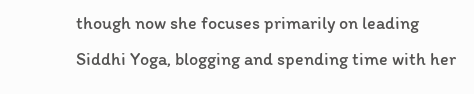though now she focuses primarily on leading Siddhi Yoga, blogging and spending time with her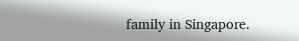family in Singapore.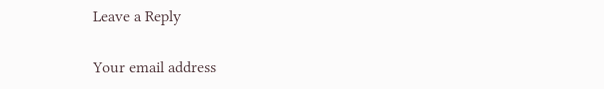Leave a Reply

Your email address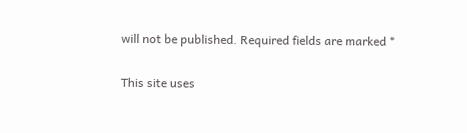will not be published. Required fields are marked *

This site uses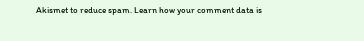Akismet to reduce spam. Learn how your comment data is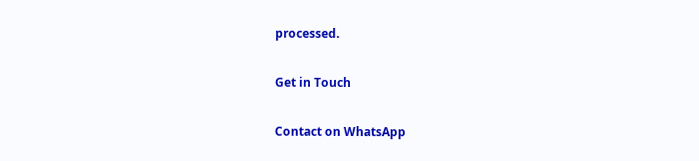processed.

Get in Touch

Contact on WhatsApp